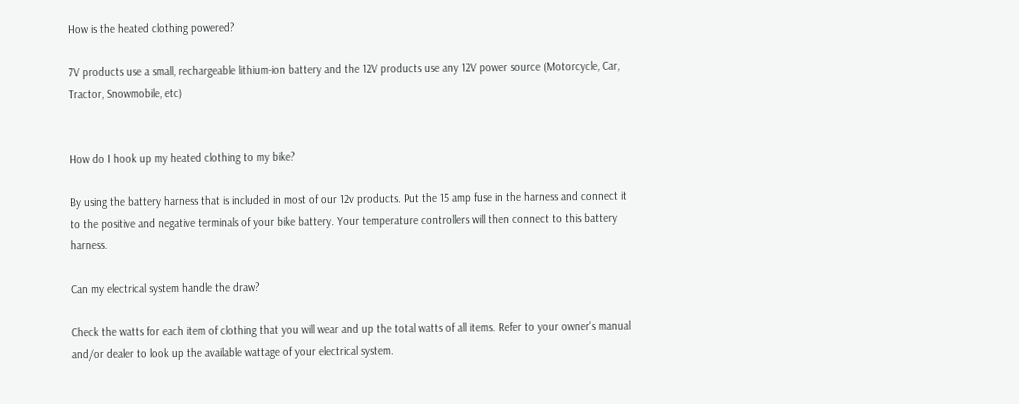How is the heated clothing powered?

7V products use a small, rechargeable lithium-ion battery and the 12V products use any 12V power source (Motorcycle, Car, Tractor, Snowmobile, etc)


How do I hook up my heated clothing to my bike?

By using the battery harness that is included in most of our 12v products. Put the 15 amp fuse in the harness and connect it to the positive and negative terminals of your bike battery. Your temperature controllers will then connect to this battery harness.

Can my electrical system handle the draw?

Check the watts for each item of clothing that you will wear and up the total watts of all items. Refer to your owner's manual and/or dealer to look up the available wattage of your electrical system.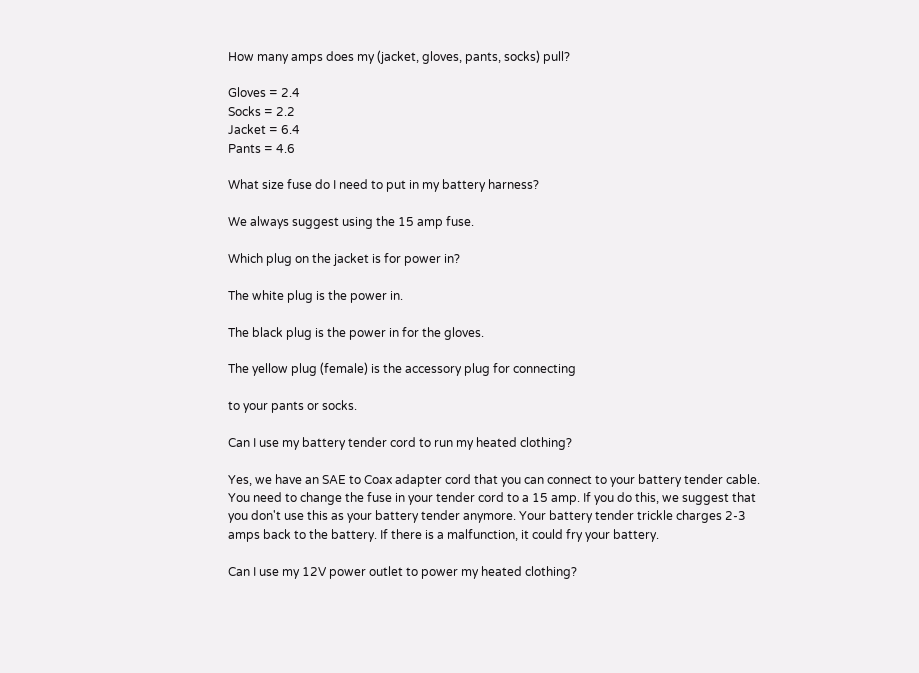How many amps does my (jacket, gloves, pants, socks) pull?

Gloves = 2.4
Socks = 2.2
Jacket = 6.4
Pants = 4.6

What size fuse do I need to put in my battery harness?

We always suggest using the 15 amp fuse.

Which plug on the jacket is for power in?

The white plug is the power in.

The black plug is the power in for the gloves.

The yellow plug (female) is the accessory plug for connecting

to your pants or socks.

Can I use my battery tender cord to run my heated clothing?

Yes, we have an SAE to Coax adapter cord that you can connect to your battery tender cable. You need to change the fuse in your tender cord to a 15 amp. If you do this, we suggest that you don't use this as your battery tender anymore. Your battery tender trickle charges 2-3 amps back to the battery. If there is a malfunction, it could fry your battery.

Can I use my 12V power outlet to power my heated clothing?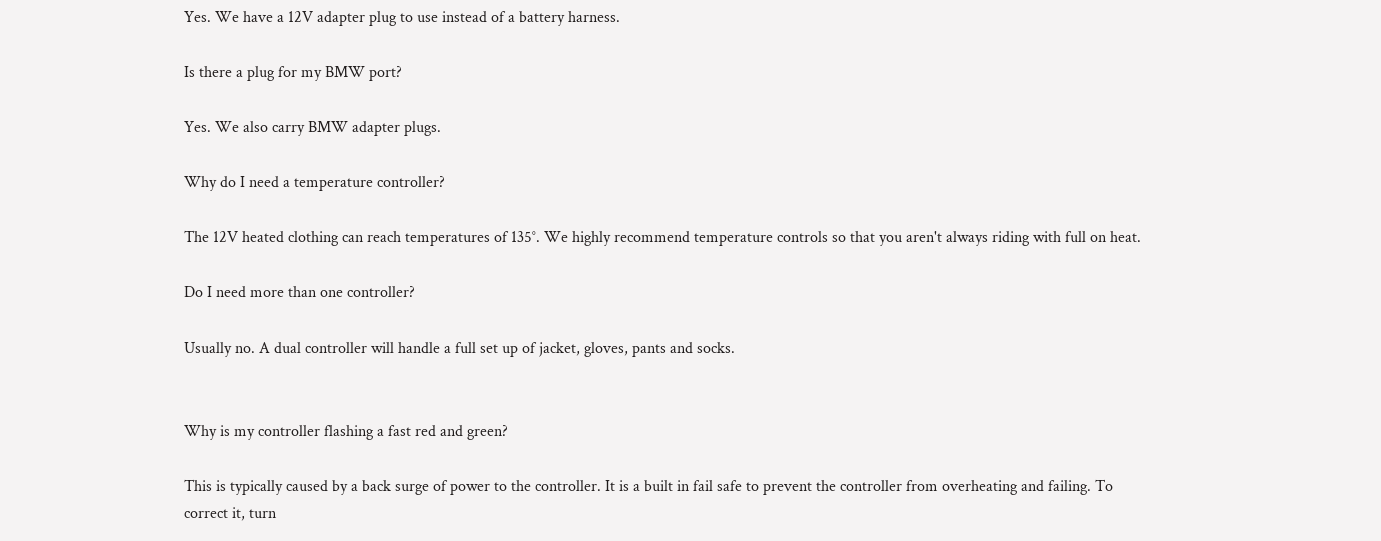Yes. We have a 12V adapter plug to use instead of a battery harness.

Is there a plug for my BMW port?

Yes. We also carry BMW adapter plugs.

Why do I need a temperature controller?

The 12V heated clothing can reach temperatures of 135°. We highly recommend temperature controls so that you aren't always riding with full on heat.

Do I need more than one controller?

Usually no. A dual controller will handle a full set up of jacket, gloves, pants and socks.


Why is my controller flashing a fast red and green?

This is typically caused by a back surge of power to the controller. It is a built in fail safe to prevent the controller from overheating and failing. To correct it, turn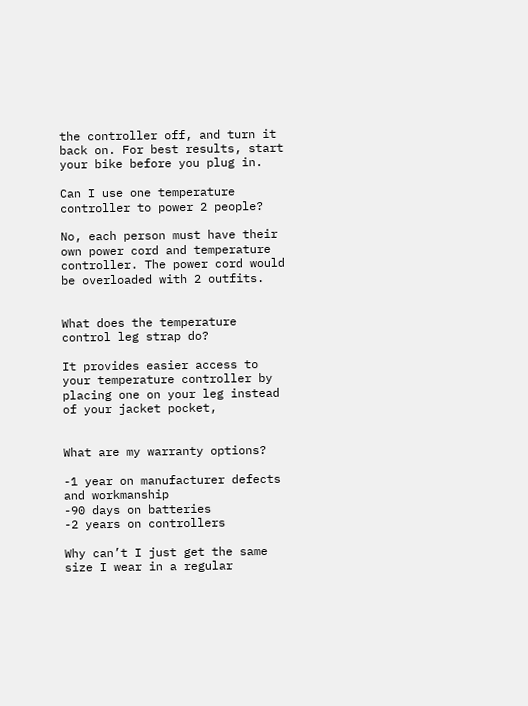the controller off, and turn it back on. For best results, start your bike before you plug in.

Can I use one temperature controller to power 2 people?

No, each person must have their own power cord and temperature controller. The power cord would be overloaded with 2 outfits.


What does the temperature control leg strap do?

It provides easier access to your temperature controller by placing one on your leg instead of your jacket pocket,


What are my warranty options?

-1 year on manufacturer defects and workmanship
-90 days on batteries
-2 years on controllers

Why can’t I just get the same size I wear in a regular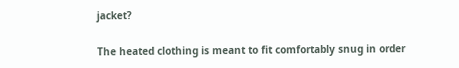jacket?

The heated clothing is meant to fit comfortably snug in order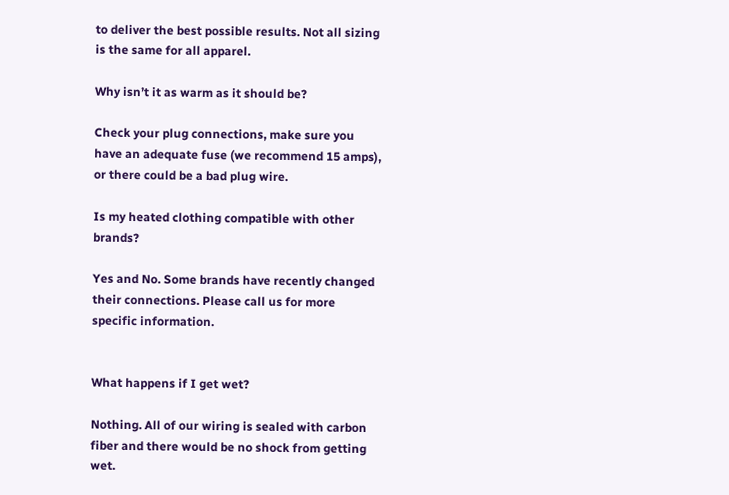to deliver the best possible results. Not all sizing is the same for all apparel.

Why isn’t it as warm as it should be?

Check your plug connections, make sure you have an adequate fuse (we recommend 15 amps), or there could be a bad plug wire.

Is my heated clothing compatible with other brands?

Yes and No. Some brands have recently changed their connections. Please call us for more specific information.


What happens if I get wet?

Nothing. All of our wiring is sealed with carbon fiber and there would be no shock from getting wet.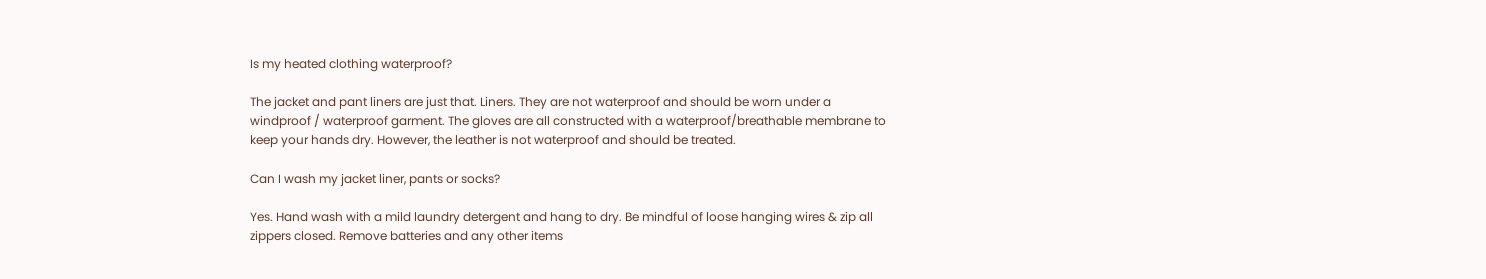Is my heated clothing waterproof?

The jacket and pant liners are just that. Liners. They are not waterproof and should be worn under a windproof / waterproof garment. The gloves are all constructed with a waterproof/breathable membrane to keep your hands dry. However, the leather is not waterproof and should be treated.

Can I wash my jacket liner, pants or socks?

Yes. Hand wash with a mild laundry detergent and hang to dry. Be mindful of loose hanging wires & zip all zippers closed. Remove batteries and any other items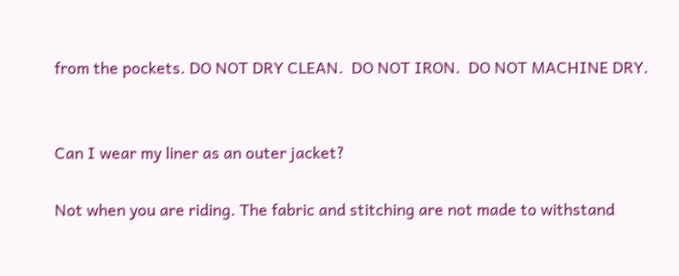from the pockets. DO NOT DRY CLEAN.  DO NOT IRON.  DO NOT MACHINE DRY.


Can I wear my liner as an outer jacket?

Not when you are riding. The fabric and stitching are not made to withstand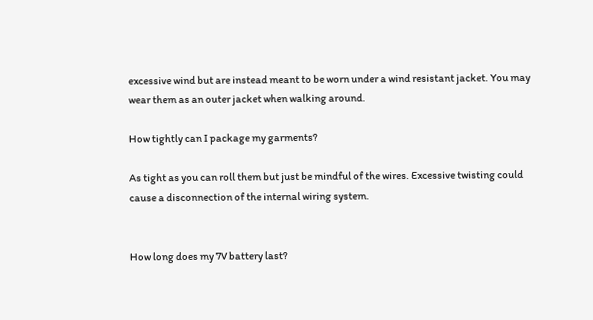excessive wind but are instead meant to be worn under a wind resistant jacket. You may wear them as an outer jacket when walking around.

How tightly can I package my garments?

As tight as you can roll them but just be mindful of the wires. Excessive twisting could cause a disconnection of the internal wiring system.


How long does my 7V battery last?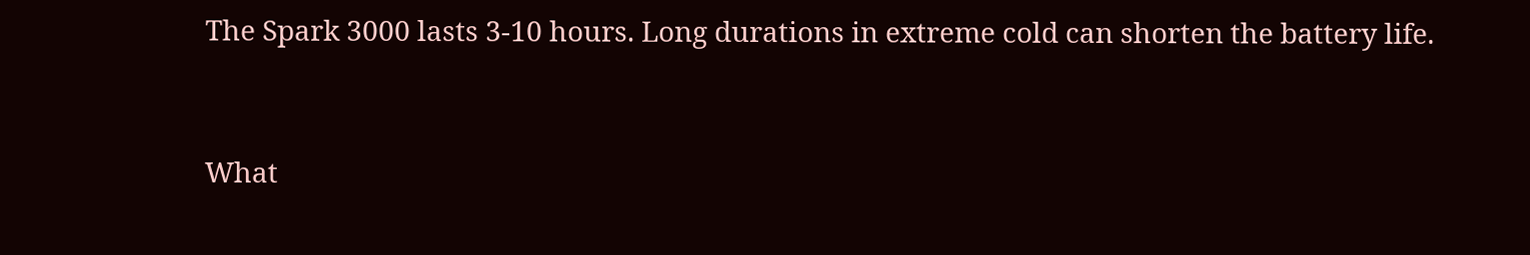The Spark 3000 lasts 3-10 hours. Long durations in extreme cold can shorten the battery life.


What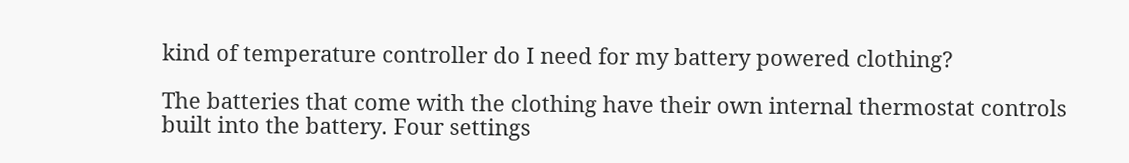kind of temperature controller do I need for my battery powered clothing?

The batteries that come with the clothing have their own internal thermostat controls built into the battery. Four settings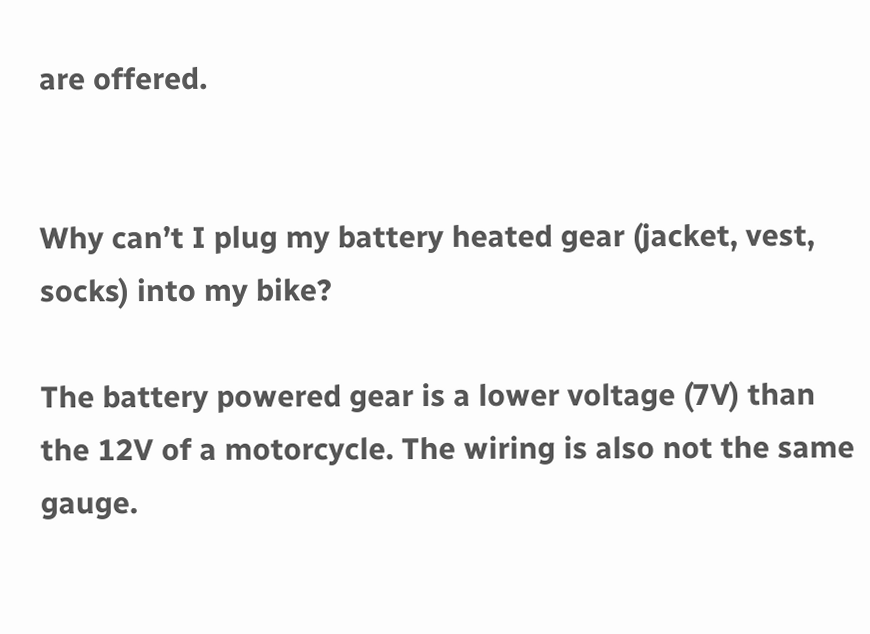are offered.


Why can’t I plug my battery heated gear (jacket, vest, socks) into my bike?

The battery powered gear is a lower voltage (7V) than the 12V of a motorcycle. The wiring is also not the same gauge.